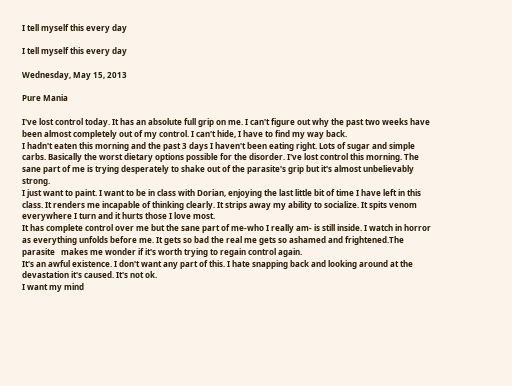I tell myself this every day

I tell myself this every day

Wednesday, May 15, 2013

Pure Mania

I've lost control today. It has an absolute full grip on me. I can't figure out why the past two weeks have been almost completely out of my control. I can't hide, I have to find my way back.
I hadn't eaten this morning and the past 3 days I haven't been eating right. Lots of sugar and simple carbs. Basically the worst dietary options possible for the disorder. I've lost control this morning. The sane part of me is trying desperately to shake out of the parasite's grip but it's almost unbelievably strong.
I just want to paint. I want to be in class with Dorian, enjoying the last little bit of time I have left in this class. It renders me incapable of thinking clearly. It strips away my ability to socialize. It spits venom everywhere I turn and it hurts those I love most.
It has complete control over me but the sane part of me-who I really am- is still inside. I watch in horror as everything unfolds before me. It gets so bad the real me gets so ashamed and frightened.The parasite   makes me wonder if it's worth trying to regain control again.
It's an awful existence. I don't want any part of this. I hate snapping back and looking around at the devastation it's caused. It's not ok.
I want my mind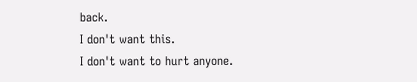back.
I don't want this.
I don't want to hurt anyone.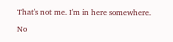That's not me. I'm in here somewhere.

No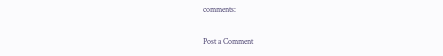comments:

Post a Comment